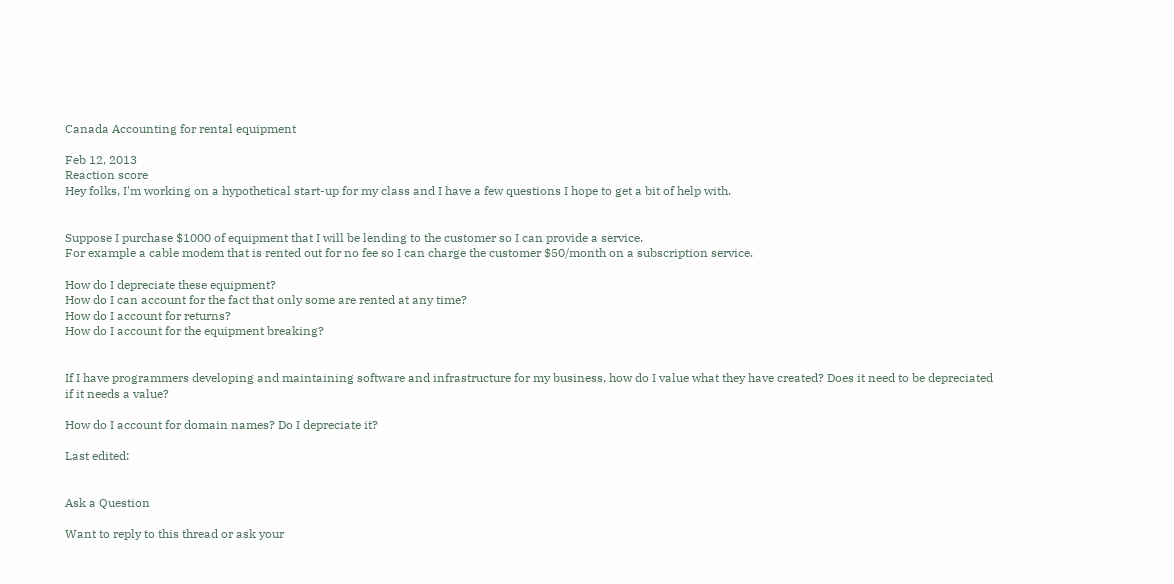Canada Accounting for rental equipment

Feb 12, 2013
Reaction score
Hey folks, I'm working on a hypothetical start-up for my class and I have a few questions I hope to get a bit of help with.


Suppose I purchase $1000 of equipment that I will be lending to the customer so I can provide a service.
For example a cable modem that is rented out for no fee so I can charge the customer $50/month on a subscription service.

How do I depreciate these equipment?
How do I can account for the fact that only some are rented at any time?
How do I account for returns?
How do I account for the equipment breaking?


If I have programmers developing and maintaining software and infrastructure for my business, how do I value what they have created? Does it need to be depreciated if it needs a value?

How do I account for domain names? Do I depreciate it?

Last edited:


Ask a Question

Want to reply to this thread or ask your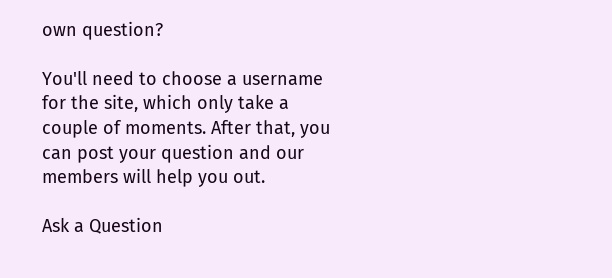own question?

You'll need to choose a username for the site, which only take a couple of moments. After that, you can post your question and our members will help you out.

Ask a Question